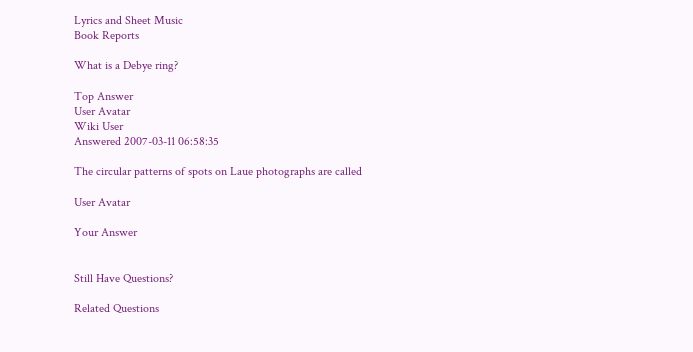Lyrics and Sheet Music
Book Reports

What is a Debye ring?

Top Answer
User Avatar
Wiki User
Answered 2007-03-11 06:58:35

The circular patterns of spots on Laue photographs are called

User Avatar

Your Answer


Still Have Questions?

Related Questions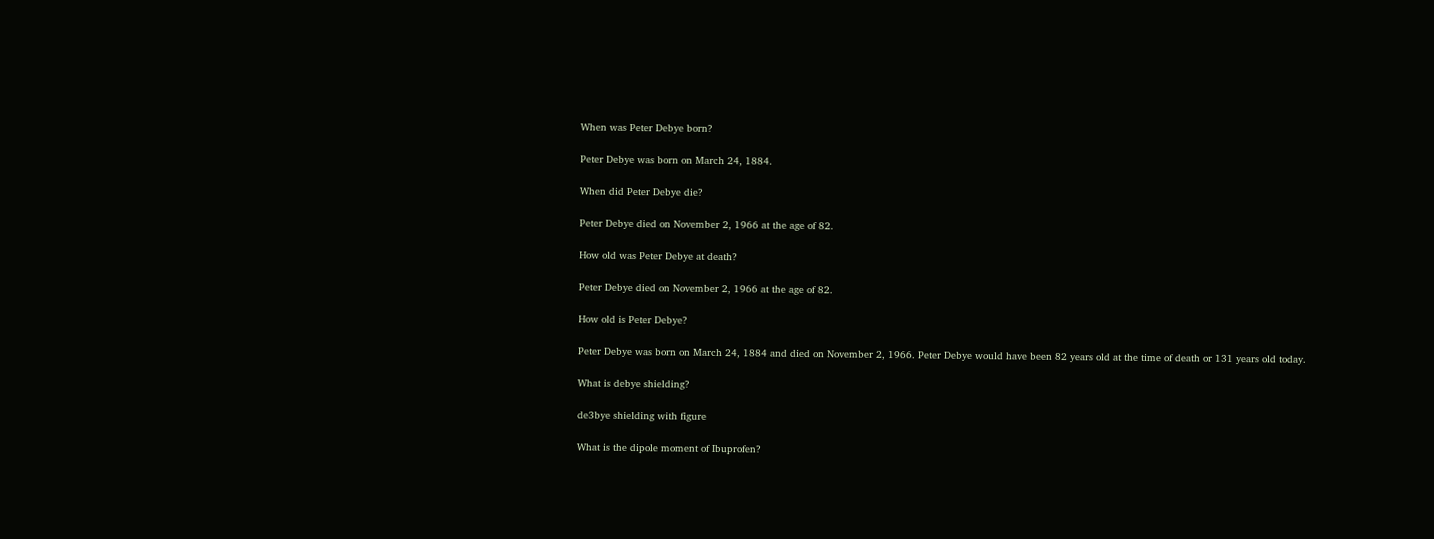When was Peter Debye born?

Peter Debye was born on March 24, 1884.

When did Peter Debye die?

Peter Debye died on November 2, 1966 at the age of 82.

How old was Peter Debye at death?

Peter Debye died on November 2, 1966 at the age of 82.

How old is Peter Debye?

Peter Debye was born on March 24, 1884 and died on November 2, 1966. Peter Debye would have been 82 years old at the time of death or 131 years old today.

What is debye shielding?

de3bye shielding with figure

What is the dipole moment of Ibuprofen?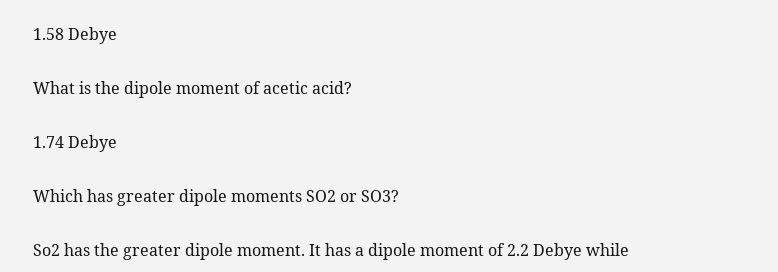1.58 Debye

What is the dipole moment of acetic acid?

1.74 Debye

Which has greater dipole moments SO2 or SO3?

So2 has the greater dipole moment. It has a dipole moment of 2.2 Debye while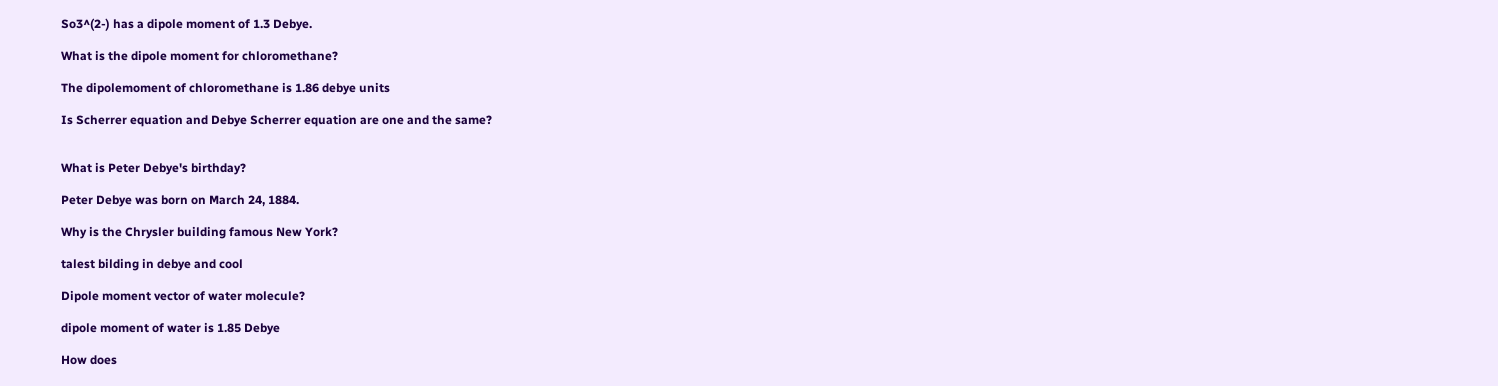So3^(2-) has a dipole moment of 1.3 Debye.

What is the dipole moment for chloromethane?

The dipolemoment of chloromethane is 1.86 debye units

Is Scherrer equation and Debye Scherrer equation are one and the same?


What is Peter Debye's birthday?

Peter Debye was born on March 24, 1884.

Why is the Chrysler building famous New York?

talest bilding in debye and cool

Dipole moment vector of water molecule?

dipole moment of water is 1.85 Debye

How does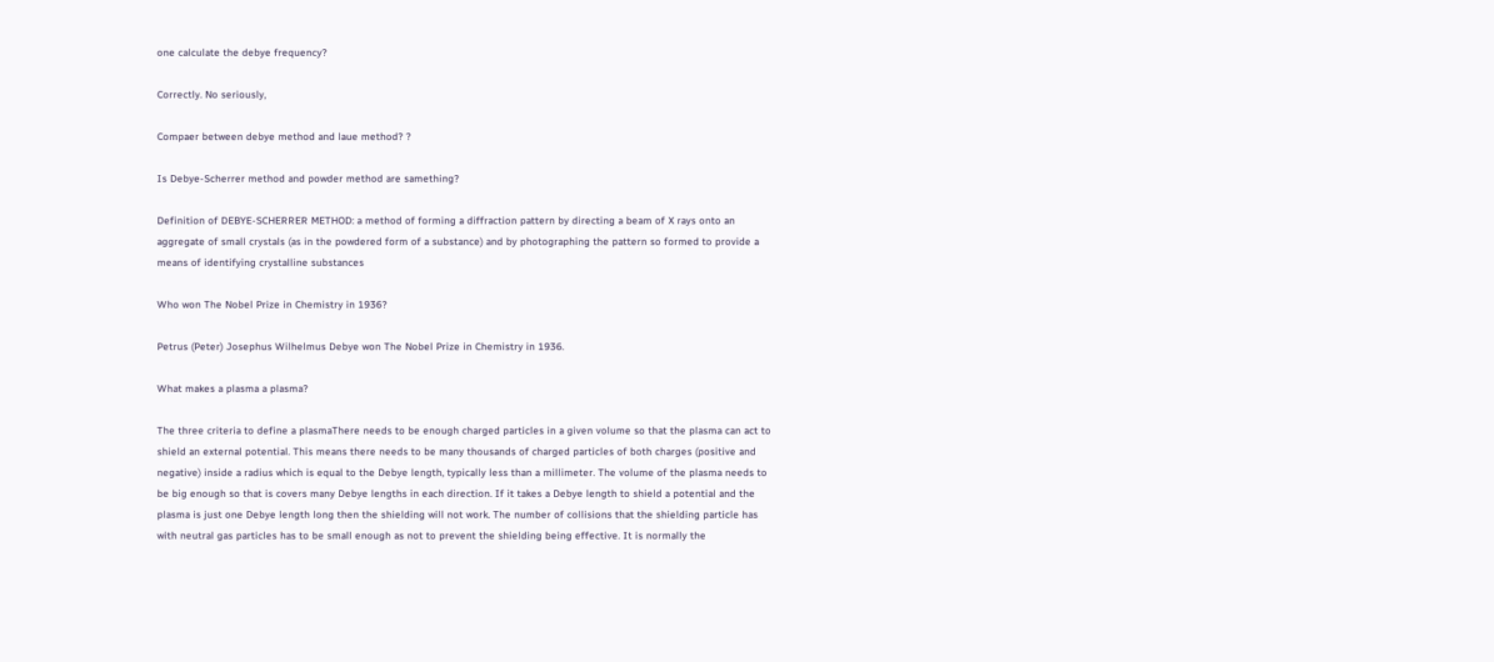one calculate the debye frequency?

Correctly. No seriously,

Compaer between debye method and laue method? ?

Is Debye-Scherrer method and powder method are samething?

Definition of DEBYE-SCHERRER METHOD: a method of forming a diffraction pattern by directing a beam of X rays onto an aggregate of small crystals (as in the powdered form of a substance) and by photographing the pattern so formed to provide a means of identifying crystalline substances

Who won The Nobel Prize in Chemistry in 1936?

Petrus (Peter) Josephus Wilhelmus Debye won The Nobel Prize in Chemistry in 1936.

What makes a plasma a plasma?

The three criteria to define a plasmaThere needs to be enough charged particles in a given volume so that the plasma can act to shield an external potential. This means there needs to be many thousands of charged particles of both charges (positive and negative) inside a radius which is equal to the Debye length, typically less than a millimeter. The volume of the plasma needs to be big enough so that is covers many Debye lengths in each direction. If it takes a Debye length to shield a potential and the plasma is just one Debye length long then the shielding will not work. The number of collisions that the shielding particle has with neutral gas particles has to be small enough as not to prevent the shielding being effective. It is normally the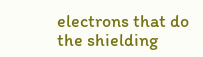electrons that do the shielding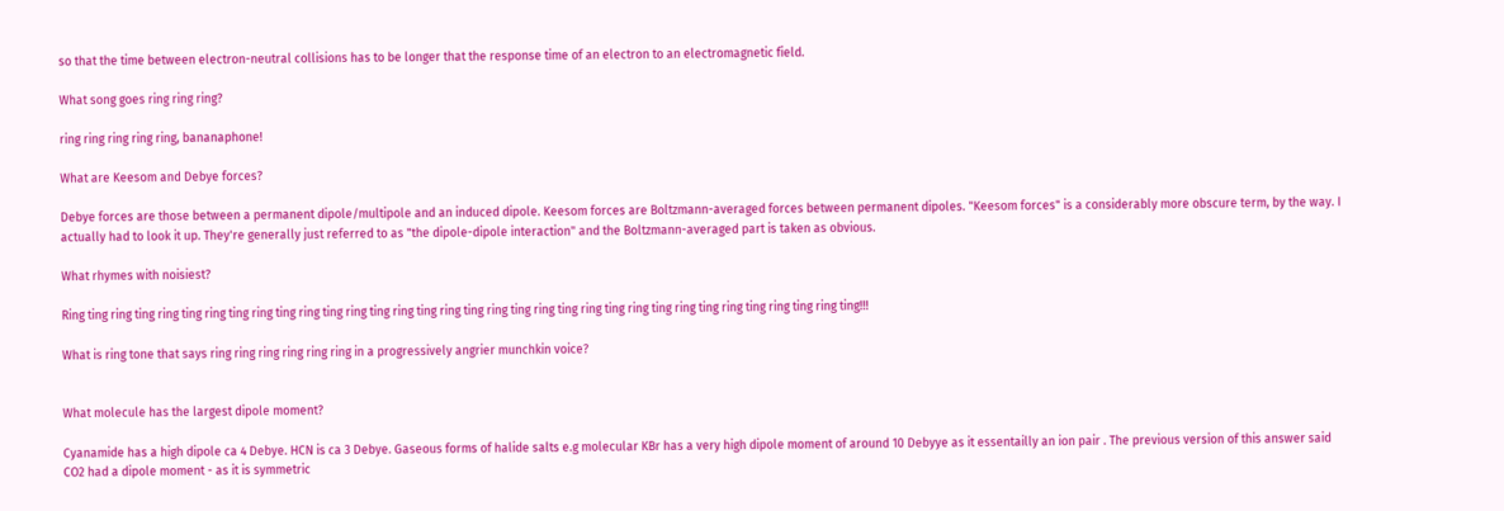so that the time between electron-neutral collisions has to be longer that the response time of an electron to an electromagnetic field.

What song goes ring ring ring?

ring ring ring ring ring, bananaphone!

What are Keesom and Debye forces?

Debye forces are those between a permanent dipole/multipole and an induced dipole. Keesom forces are Boltzmann-averaged forces between permanent dipoles. "Keesom forces" is a considerably more obscure term, by the way. I actually had to look it up. They're generally just referred to as "the dipole-dipole interaction" and the Boltzmann-averaged part is taken as obvious.

What rhymes with noisiest?

Ring ting ring ting ring ting ring ting ring ting ring ting ring ting ring ting ring ting ring ting ring ting ring ting ring ting ring ting ring ting ring ting ring ting!!!

What is ring tone that says ring ring ring ring ring ring in a progressively angrier munchkin voice?


What molecule has the largest dipole moment?

Cyanamide has a high dipole ca 4 Debye. HCN is ca 3 Debye. Gaseous forms of halide salts e.g molecular KBr has a very high dipole moment of around 10 Debyye as it essentailly an ion pair . The previous version of this answer said CO2 had a dipole moment - as it is symmetric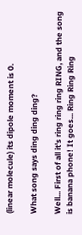(linear molecule) its dipole moment is 0.

What song says ding ding ding?

Well... First of all it's ring ring ring RING, and the song is banana phone! It goes... Ring Ring Ring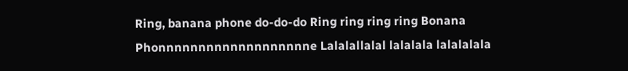Ring, banana phone do-do-do Ring ring ring ring Bonana Phonnnnnnnnnnnnnnnnnnne Lalalallalal lalalala lalalalala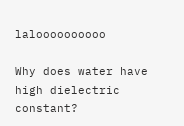laloooooooooo

Why does water have high dielectric constant?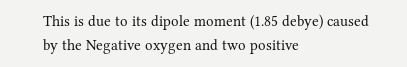This is due to its dipole moment (1.85 debye) caused by the Negative oxygen and two positive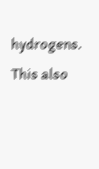hydrogens. This also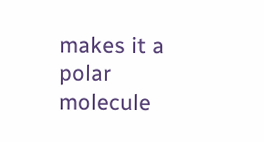makes it a polar molecule